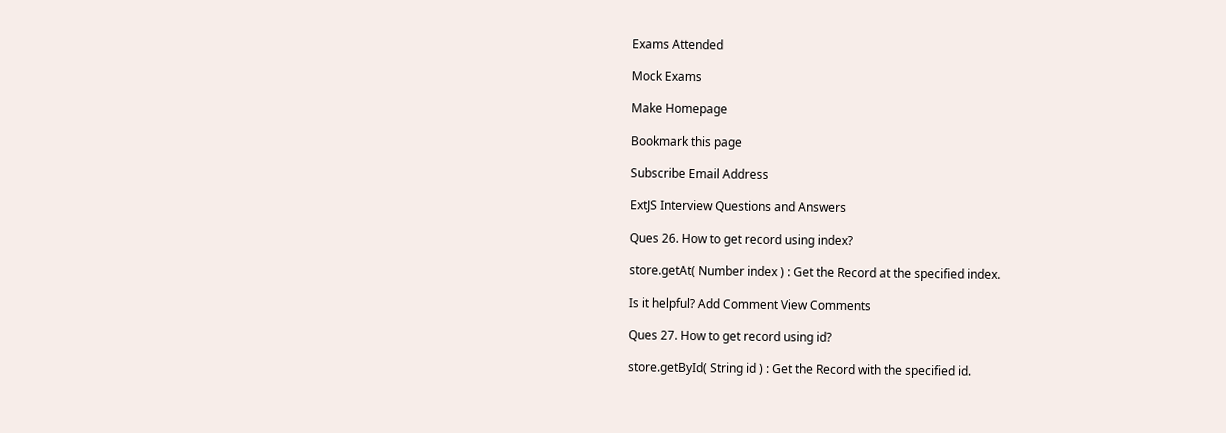Exams Attended

Mock Exams

Make Homepage

Bookmark this page

Subscribe Email Address

ExtJS Interview Questions and Answers

Ques 26. How to get record using index?

store.getAt( Number index ) : Get the Record at the specified index.

Is it helpful? Add Comment View Comments

Ques 27. How to get record using id?

store.getById( String id ) : Get the Record with the specified id.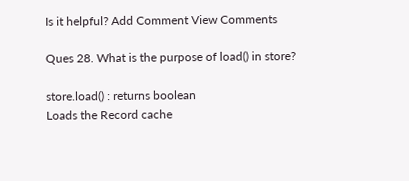Is it helpful? Add Comment View Comments

Ques 28. What is the purpose of load() in store?

store.load() : returns boolean
Loads the Record cache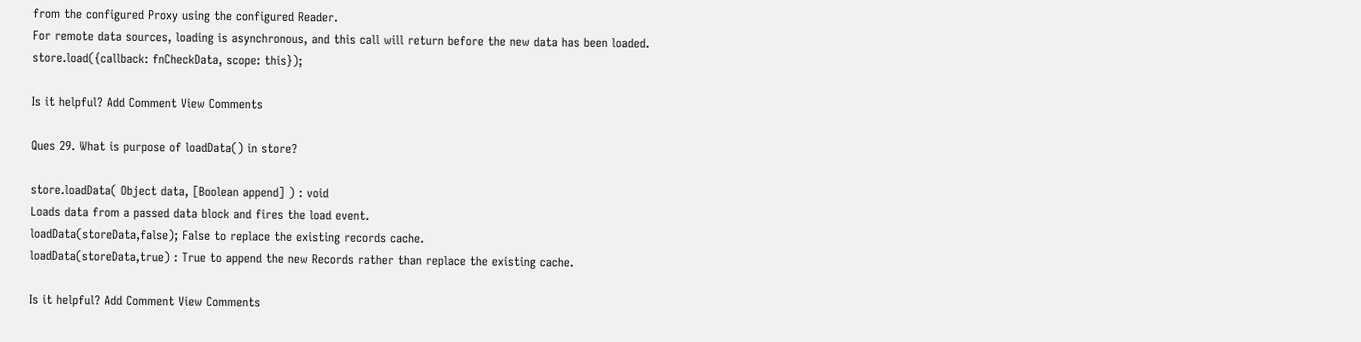from the configured Proxy using the configured Reader.
For remote data sources, loading is asynchronous, and this call will return before the new data has been loaded.
store.load({callback: fnCheckData, scope: this});

Is it helpful? Add Comment View Comments

Ques 29. What is purpose of loadData() in store?

store.loadData( Object data, [Boolean append] ) : void
Loads data from a passed data block and fires the load event.
loadData(storeData,false); False to replace the existing records cache.
loadData(storeData,true) : True to append the new Records rather than replace the existing cache.

Is it helpful? Add Comment View Comments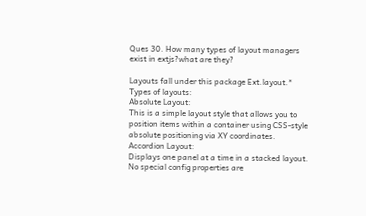Ques 30. How many types of layout managers exist in extjs?what are they?

Layouts fall under this package Ext.layout.*
Types of layouts:
Absolute Layout:
This is a simple layout style that allows you to position items within a container using CSS-style absolute positioning via XY coordinates.
Accordion Layout:
Displays one panel at a time in a stacked layout. No special config properties are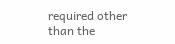required other than the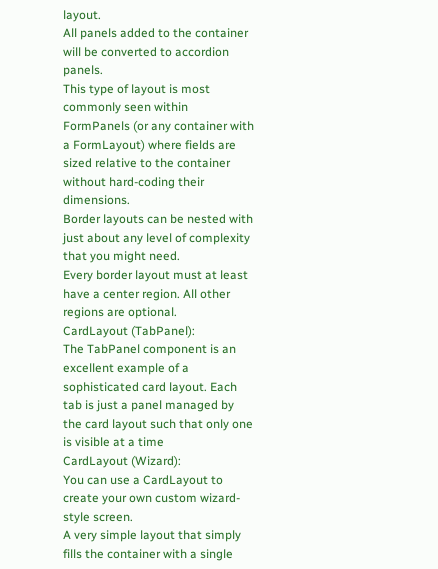layout.
All panels added to the container will be converted to accordion panels.
This type of layout is most commonly seen within FormPanels (or any container with a FormLayout) where fields are sized relative to the container without hard-coding their dimensions.
Border layouts can be nested with just about any level of complexity that you might need.
Every border layout must at least have a center region. All other regions are optional.
CardLayout (TabPanel):
The TabPanel component is an excellent example of a sophisticated card layout. Each tab is just a panel managed by the card layout such that only one is visible at a time
CardLayout (Wizard):
You can use a CardLayout to create your own custom wizard-style screen.
A very simple layout that simply fills the container with a single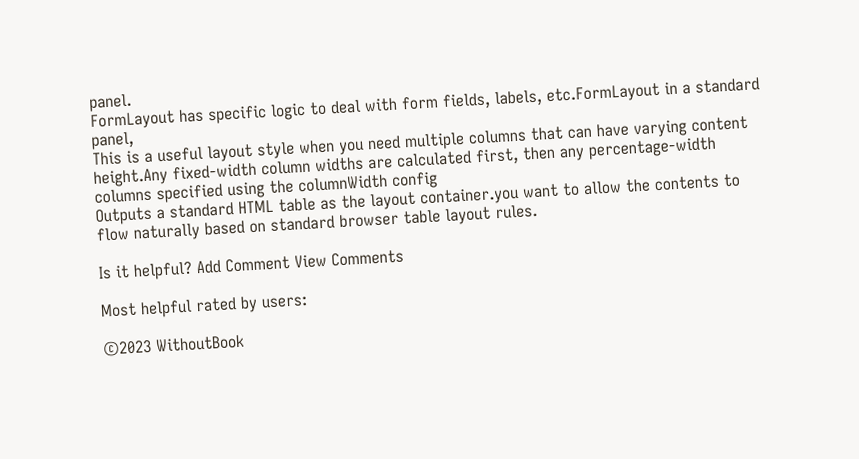panel.
FormLayout has specific logic to deal with form fields, labels, etc.FormLayout in a standard panel,
This is a useful layout style when you need multiple columns that can have varying content height.Any fixed-width column widths are calculated first, then any percentage-width columns specified using the columnWidth config
Outputs a standard HTML table as the layout container.you want to allow the contents to flow naturally based on standard browser table layout rules.

Is it helpful? Add Comment View Comments

Most helpful rated by users:

©2023 WithoutBook